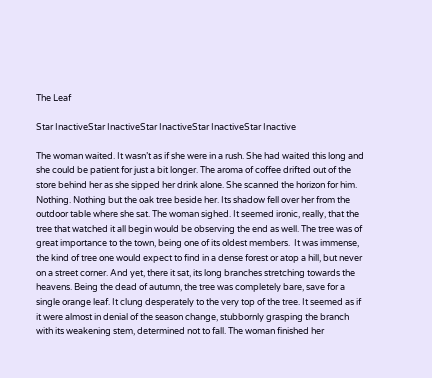The Leaf

Star InactiveStar InactiveStar InactiveStar InactiveStar Inactive

The woman waited. It wasn’t as if she were in a rush. She had waited this long and she could be patient for just a bit longer. The aroma of coffee drifted out of the store behind her as she sipped her drink alone. She scanned the horizon for him. Nothing. Nothing but the oak tree beside her. Its shadow fell over her from the outdoor table where she sat. The woman sighed. It seemed ironic, really, that the tree that watched it all begin would be observing the end as well. The tree was of great importance to the town, being one of its oldest members.  It was immense, the kind of tree one would expect to find in a dense forest or atop a hill, but never on a street corner. And yet, there it sat, its long branches stretching towards the heavens. Being the dead of autumn, the tree was completely bare, save for a single orange leaf. It clung desperately to the very top of the tree. It seemed as if it were almost in denial of the season change, stubbornly grasping the branch with its weakening stem, determined not to fall. The woman finished her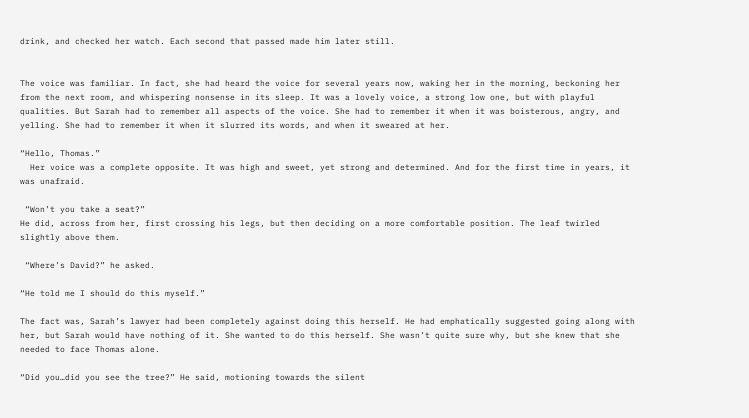drink, and checked her watch. Each second that passed made him later still.


The voice was familiar. In fact, she had heard the voice for several years now, waking her in the morning, beckoning her from the next room, and whispering nonsense in its sleep. It was a lovely voice, a strong low one, but with playful qualities. But Sarah had to remember all aspects of the voice. She had to remember it when it was boisterous, angry, and yelling. She had to remember it when it slurred its words, and when it sweared at her.

“Hello, Thomas.”
  Her voice was a complete opposite. It was high and sweet, yet strong and determined. And for the first time in years, it was unafraid.

 “Won’t you take a seat?”
He did, across from her, first crossing his legs, but then deciding on a more comfortable position. The leaf twirled slightly above them.

 “Where’s David?” he asked.

“He told me I should do this myself.”

The fact was, Sarah’s lawyer had been completely against doing this herself. He had emphatically suggested going along with her, but Sarah would have nothing of it. She wanted to do this herself. She wasn’t quite sure why, but she knew that she needed to face Thomas alone.

“Did you…did you see the tree?” He said, motioning towards the silent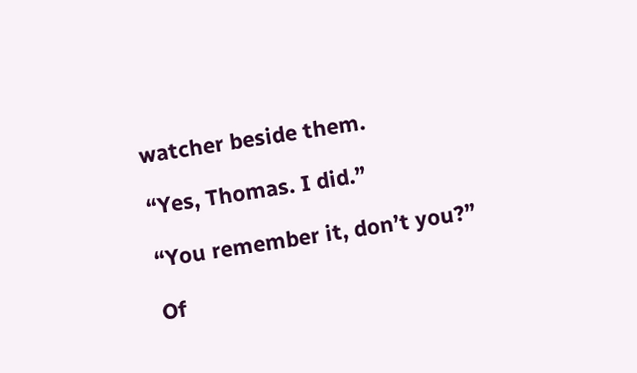watcher beside them.

“Yes, Thomas. I did.”

“You remember it, don’t you?”

Of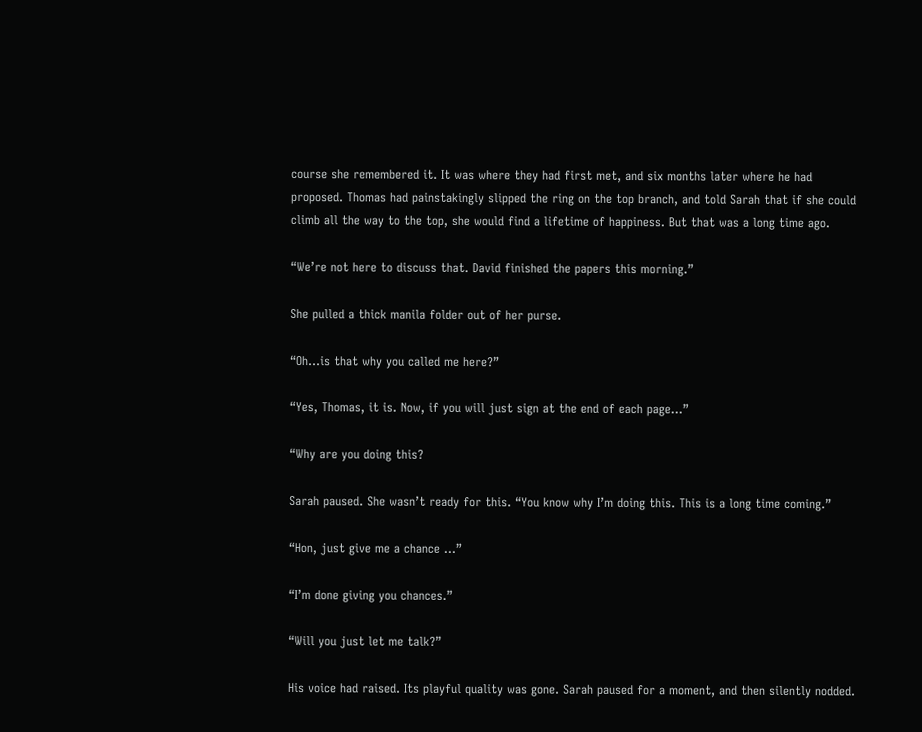course she remembered it. It was where they had first met, and six months later where he had proposed. Thomas had painstakingly slipped the ring on the top branch, and told Sarah that if she could climb all the way to the top, she would find a lifetime of happiness. But that was a long time ago.

“We’re not here to discuss that. David finished the papers this morning.”

She pulled a thick manila folder out of her purse.

“Oh…is that why you called me here?”

“Yes, Thomas, it is. Now, if you will just sign at the end of each page…”

“Why are you doing this?

Sarah paused. She wasn’t ready for this. “You know why I’m doing this. This is a long time coming.”

“Hon, just give me a chance …”

“I’m done giving you chances.”

“Will you just let me talk?”

His voice had raised. Its playful quality was gone. Sarah paused for a moment, and then silently nodded.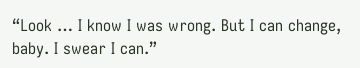“Look … I know I was wrong. But I can change, baby. I swear I can.”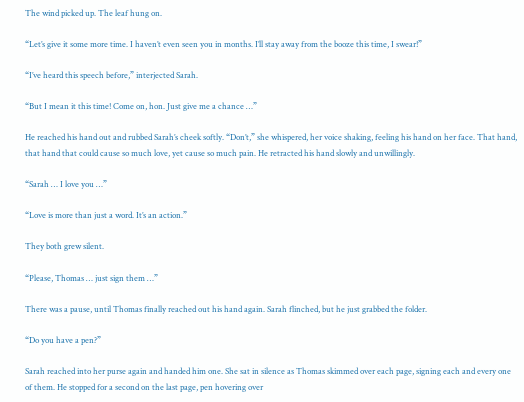The wind picked up. The leaf hung on.

“Let’s give it some more time. I haven’t even seen you in months. I’ll stay away from the booze this time, I swear!”

“I’ve heard this speech before,” interjected Sarah.

“But I mean it this time! Come on, hon. Just give me a chance …”

He reached his hand out and rubbed Sarah’s cheek softly. “Don’t,” she whispered, her voice shaking, feeling his hand on her face. That hand, that hand that could cause so much love, yet cause so much pain. He retracted his hand slowly and unwillingly.

“Sarah … I love you …”

“Love is more than just a word. It’s an action.”

They both grew silent.

“Please, Thomas … just sign them …”

There was a pause, until Thomas finally reached out his hand again. Sarah flinched, but he just grabbed the folder.

“Do you have a pen?”

Sarah reached into her purse again and handed him one. She sat in silence as Thomas skimmed over each page, signing each and every one of them. He stopped for a second on the last page, pen hovering over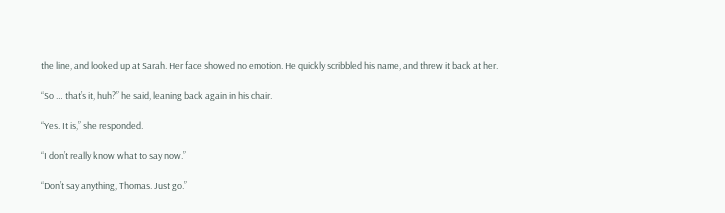the line, and looked up at Sarah. Her face showed no emotion. He quickly scribbled his name, and threw it back at her.

“So … that’s it, huh?” he said, leaning back again in his chair.

“Yes. It is,” she responded.

“I don’t really know what to say now.”

“Don’t say anything, Thomas. Just go.”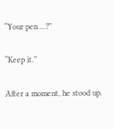“Your pen …?”

“Keep it.”

After a moment, he stood up.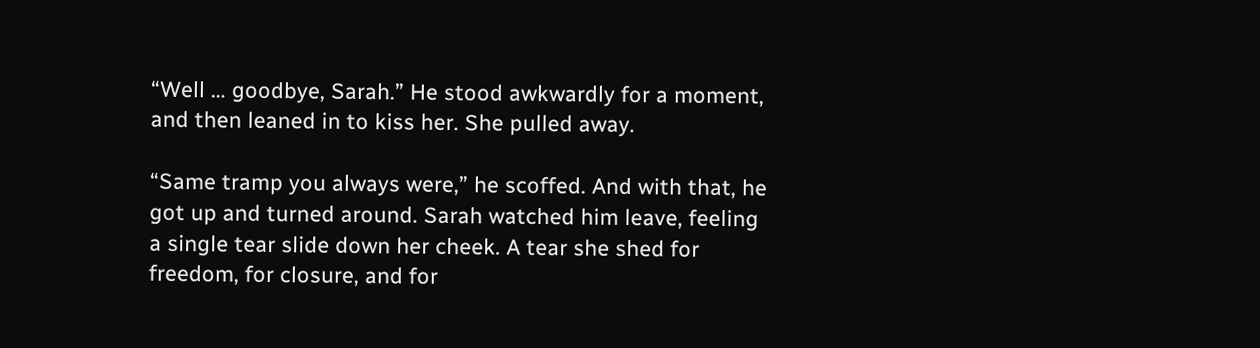“Well … goodbye, Sarah.” He stood awkwardly for a moment, and then leaned in to kiss her. She pulled away.

“Same tramp you always were,” he scoffed. And with that, he got up and turned around. Sarah watched him leave, feeling a single tear slide down her cheek. A tear she shed for freedom, for closure, and for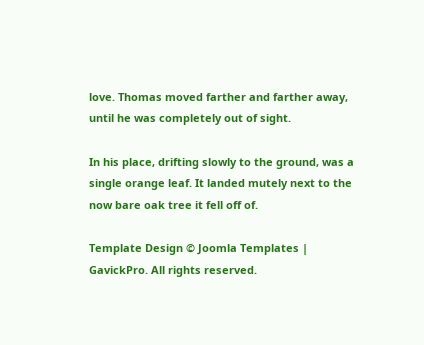love. Thomas moved farther and farther away, until he was completely out of sight.

In his place, drifting slowly to the ground, was a single orange leaf. It landed mutely next to the now bare oak tree it fell off of.

Template Design © Joomla Templates | GavickPro. All rights reserved.